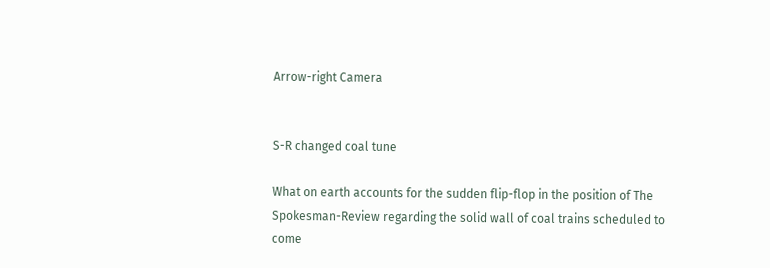Arrow-right Camera


S-R changed coal tune

What on earth accounts for the sudden flip-flop in the position of The Spokesman-Review regarding the solid wall of coal trains scheduled to come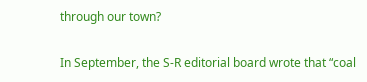through our town?

In September, the S-R editorial board wrote that “coal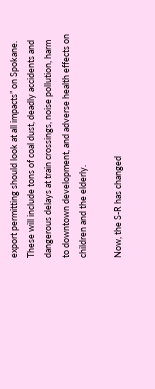export permitting should look at all impacts” on Spokane. These will include tons of coal dust, deadly accidents and dangerous delays at train crossings, noise pollution, harm to downtown development, and adverse health effects on children and the elderly.

Now, the S-R has changed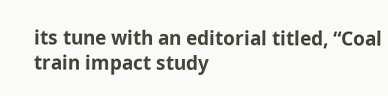its tune with an editorial titled, “Coal train impact study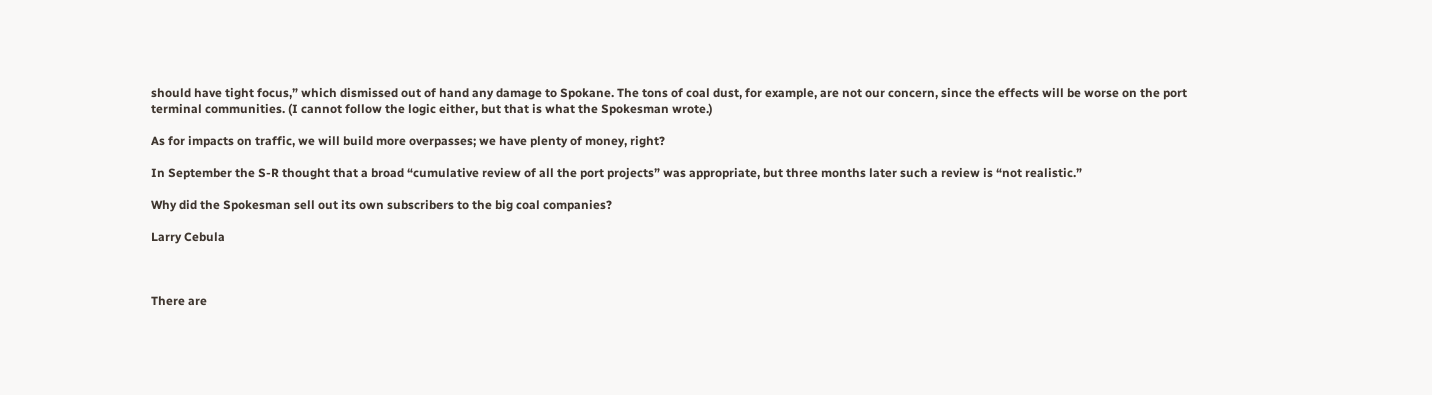should have tight focus,” which dismissed out of hand any damage to Spokane. The tons of coal dust, for example, are not our concern, since the effects will be worse on the port terminal communities. (I cannot follow the logic either, but that is what the Spokesman wrote.)

As for impacts on traffic, we will build more overpasses; we have plenty of money, right?

In September the S-R thought that a broad “cumulative review of all the port projects” was appropriate, but three months later such a review is “not realistic.”

Why did the Spokesman sell out its own subscribers to the big coal companies?

Larry Cebula



There are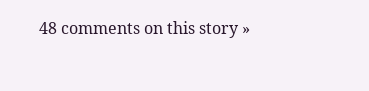48 comments on this story »